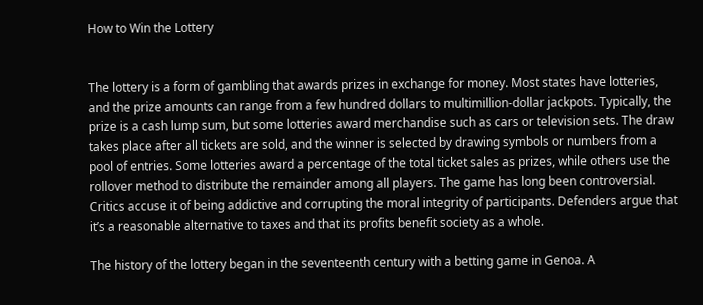How to Win the Lottery


The lottery is a form of gambling that awards prizes in exchange for money. Most states have lotteries, and the prize amounts can range from a few hundred dollars to multimillion-dollar jackpots. Typically, the prize is a cash lump sum, but some lotteries award merchandise such as cars or television sets. The draw takes place after all tickets are sold, and the winner is selected by drawing symbols or numbers from a pool of entries. Some lotteries award a percentage of the total ticket sales as prizes, while others use the rollover method to distribute the remainder among all players. The game has long been controversial. Critics accuse it of being addictive and corrupting the moral integrity of participants. Defenders argue that it’s a reasonable alternative to taxes and that its profits benefit society as a whole.

The history of the lottery began in the seventeenth century with a betting game in Genoa. A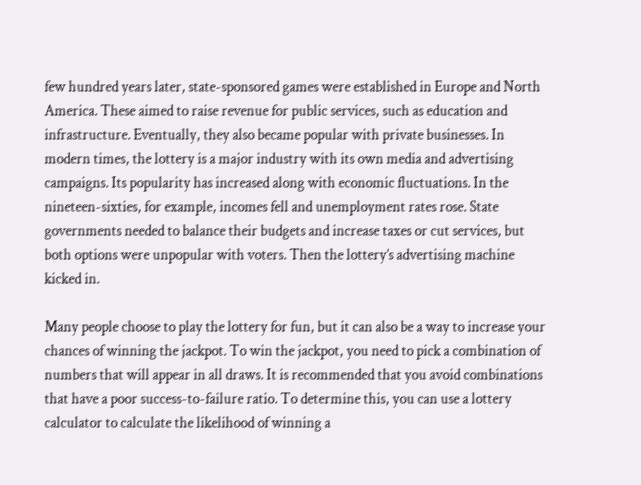few hundred years later, state-sponsored games were established in Europe and North America. These aimed to raise revenue for public services, such as education and infrastructure. Eventually, they also became popular with private businesses. In modern times, the lottery is a major industry with its own media and advertising campaigns. Its popularity has increased along with economic fluctuations. In the nineteen-sixties, for example, incomes fell and unemployment rates rose. State governments needed to balance their budgets and increase taxes or cut services, but both options were unpopular with voters. Then the lottery’s advertising machine kicked in.

Many people choose to play the lottery for fun, but it can also be a way to increase your chances of winning the jackpot. To win the jackpot, you need to pick a combination of numbers that will appear in all draws. It is recommended that you avoid combinations that have a poor success-to-failure ratio. To determine this, you can use a lottery calculator to calculate the likelihood of winning a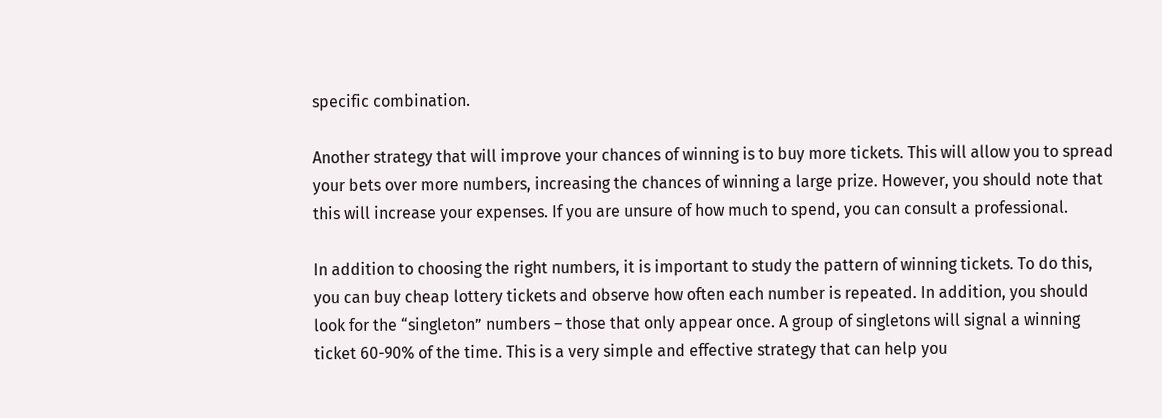specific combination.

Another strategy that will improve your chances of winning is to buy more tickets. This will allow you to spread your bets over more numbers, increasing the chances of winning a large prize. However, you should note that this will increase your expenses. If you are unsure of how much to spend, you can consult a professional.

In addition to choosing the right numbers, it is important to study the pattern of winning tickets. To do this, you can buy cheap lottery tickets and observe how often each number is repeated. In addition, you should look for the “singleton” numbers – those that only appear once. A group of singletons will signal a winning ticket 60-90% of the time. This is a very simple and effective strategy that can help you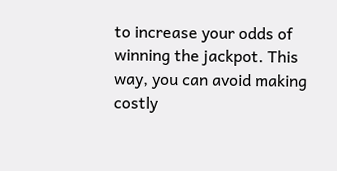to increase your odds of winning the jackpot. This way, you can avoid making costly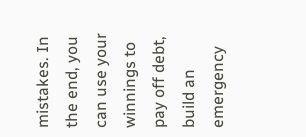mistakes. In the end, you can use your winnings to pay off debt, build an emergency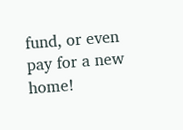fund, or even pay for a new home!